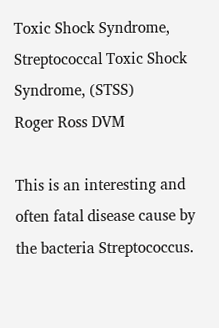Toxic Shock Syndrome,  Streptococcal Toxic Shock Syndrome, (STSS)
Roger Ross DVM

This is an interesting and often fatal disease cause by the bacteria Streptococcus.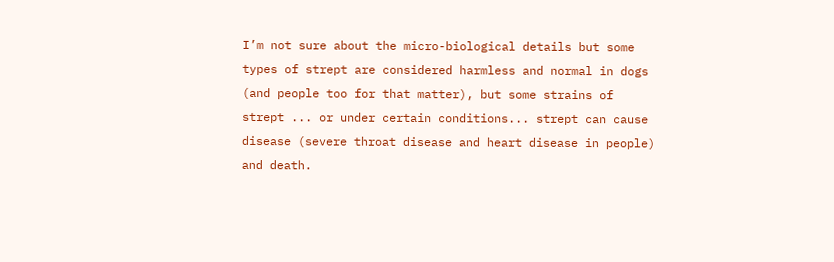I’m not sure about the micro-biological details but some types of strept are considered harmless and normal in dogs (and people too for that matter), but some strains of strept ... or under certain conditions... strept can cause disease (severe throat disease and heart disease in people) and death.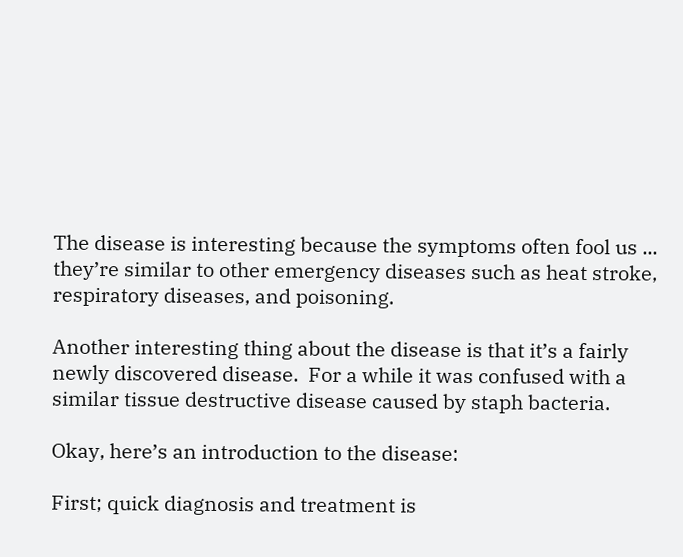The disease is interesting because the symptoms often fool us ... they’re similar to other emergency diseases such as heat stroke, respiratory diseases, and poisoning.

Another interesting thing about the disease is that it’s a fairly newly discovered disease.  For a while it was confused with a similar tissue destructive disease caused by staph bacteria.

Okay, here’s an introduction to the disease:

First; quick diagnosis and treatment is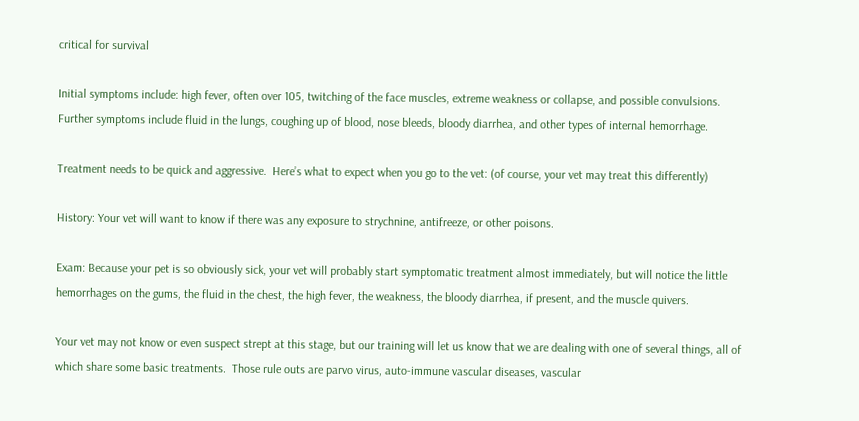critical for survival

Initial symptoms include: high fever, often over 105, twitching of the face muscles, extreme weakness or collapse, and possible convulsions.  Further symptoms include fluid in the lungs, coughing up of blood, nose bleeds, bloody diarrhea, and other types of internal hemorrhage.

Treatment needs to be quick and aggressive.  Here’s what to expect when you go to the vet: (of course, your vet may treat this differently)

History: Your vet will want to know if there was any exposure to strychnine, antifreeze, or other poisons.

Exam: Because your pet is so obviously sick, your vet will probably start symptomatic treatment almost immediately, but will notice the little hemorrhages on the gums, the fluid in the chest, the high fever, the weakness, the bloody diarrhea, if present, and the muscle quivers.

Your vet may not know or even suspect strept at this stage, but our training will let us know that we are dealing with one of several things, all of which share some basic treatments.  Those rule outs are parvo virus, auto-immune vascular diseases, vascular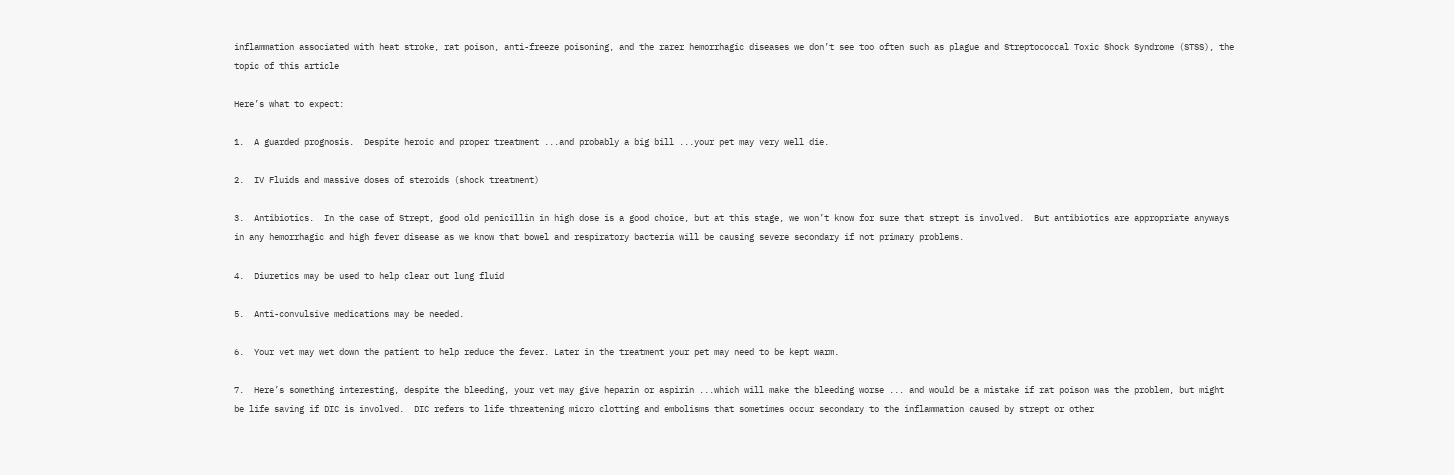inflammation associated with heat stroke, rat poison, anti-freeze poisoning, and the rarer hemorrhagic diseases we don’t see too often such as plague and Streptococcal Toxic Shock Syndrome (STSS), the topic of this article

Here’s what to expect:

1.  A guarded prognosis.  Despite heroic and proper treatment ...and probably a big bill ...your pet may very well die.

2.  IV Fluids and massive doses of steroids (shock treatment)

3.  Antibiotics.  In the case of Strept, good old penicillin in high dose is a good choice, but at this stage, we won’t know for sure that strept is involved.  But antibiotics are appropriate anyways in any hemorrhagic and high fever disease as we know that bowel and respiratory bacteria will be causing severe secondary if not primary problems.

4.  Diuretics may be used to help clear out lung fluid

5.  Anti-convulsive medications may be needed.

6.  Your vet may wet down the patient to help reduce the fever. Later in the treatment your pet may need to be kept warm.

7.  Here’s something interesting, despite the bleeding, your vet may give heparin or aspirin ...which will make the bleeding worse ... and would be a mistake if rat poison was the problem, but might be life saving if DIC is involved.  DIC refers to life threatening micro clotting and embolisms that sometimes occur secondary to the inflammation caused by strept or other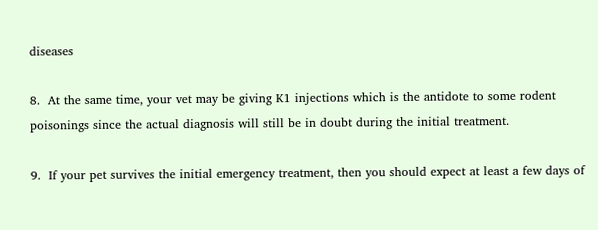diseases

8.  At the same time, your vet may be giving K1 injections which is the antidote to some rodent poisonings since the actual diagnosis will still be in doubt during the initial treatment.

9.  If your pet survives the initial emergency treatment, then you should expect at least a few days of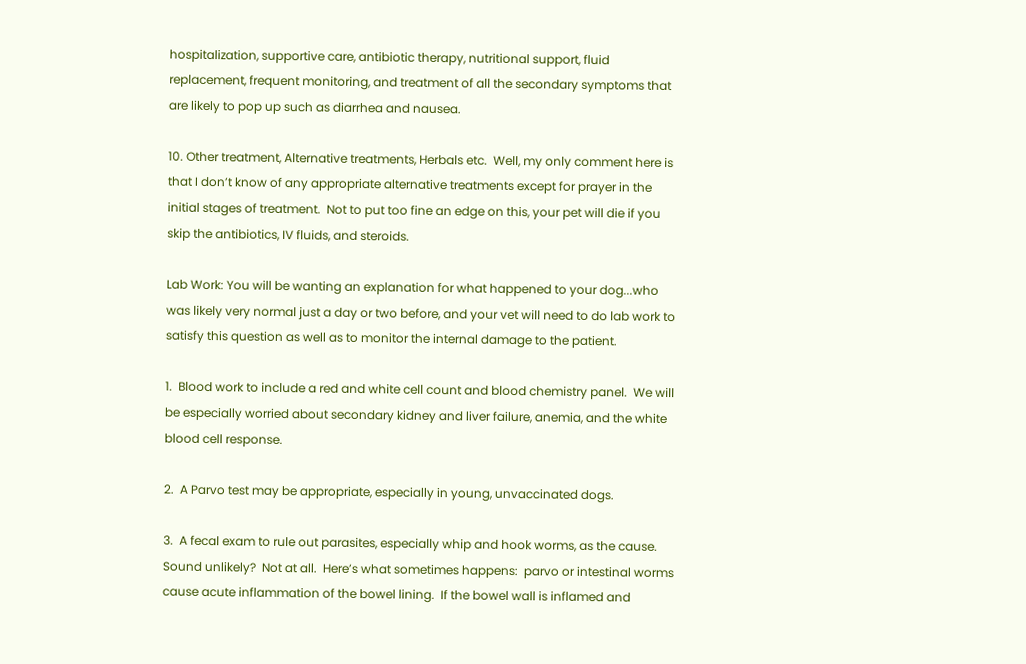hospitalization, supportive care, antibiotic therapy, nutritional support, fluid replacement, frequent monitoring, and treatment of all the secondary symptoms that are likely to pop up such as diarrhea and nausea.

10. Other treatment, Alternative treatments, Herbals etc.  Well, my only comment here is that I don’t know of any appropriate alternative treatments except for prayer in the initial stages of treatment.  Not to put too fine an edge on this, your pet will die if you skip the antibiotics, IV fluids, and steroids.

Lab Work: You will be wanting an explanation for what happened to your dog...who was likely very normal just a day or two before, and your vet will need to do lab work to satisfy this question as well as to monitor the internal damage to the patient.

1.  Blood work to include a red and white cell count and blood chemistry panel.  We will be especially worried about secondary kidney and liver failure, anemia, and the white blood cell response.

2.  A Parvo test may be appropriate, especially in young, unvaccinated dogs.

3.  A fecal exam to rule out parasites, especially whip and hook worms, as the cause.  Sound unlikely?  Not at all.  Here’s what sometimes happens:  parvo or intestinal worms cause acute inflammation of the bowel lining.  If the bowel wall is inflamed and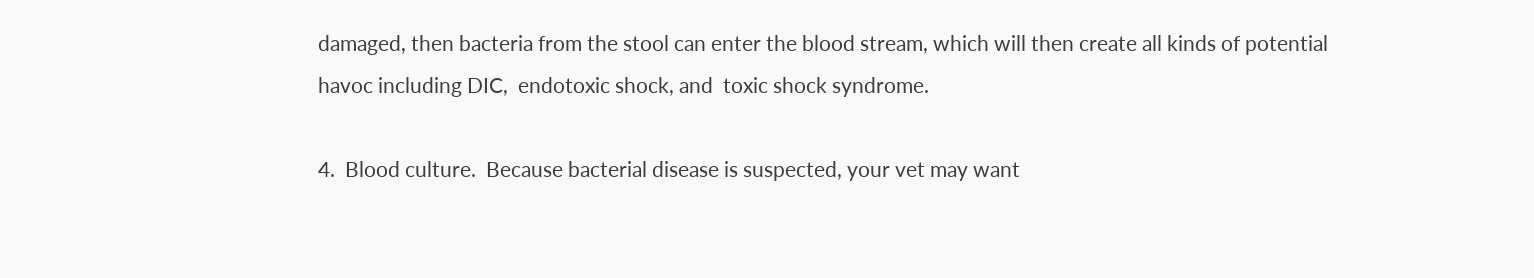damaged, then bacteria from the stool can enter the blood stream, which will then create all kinds of potential havoc including DIC,  endotoxic shock, and  toxic shock syndrome.

4.  Blood culture.  Because bacterial disease is suspected, your vet may want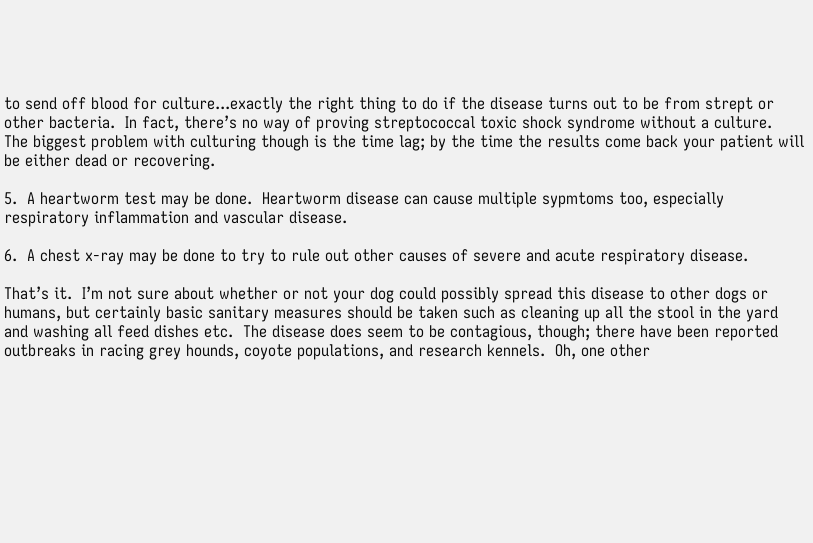to send off blood for culture...exactly the right thing to do if the disease turns out to be from strept or other bacteria.  In fact, there’s no way of proving streptococcal toxic shock syndrome without a culture.  The biggest problem with culturing though is the time lag; by the time the results come back your patient will be either dead or recovering.

5.  A heartworm test may be done.  Heartworm disease can cause multiple sypmtoms too, especially respiratory inflammation and vascular disease.

6.  A chest x-ray may be done to try to rule out other causes of severe and acute respiratory disease.

That’s it.  I’m not sure about whether or not your dog could possibly spread this disease to other dogs or humans, but certainly basic sanitary measures should be taken such as cleaning up all the stool in the yard and washing all feed dishes etc.  The disease does seem to be contagious, though; there have been reported outbreaks in racing grey hounds, coyote populations, and research kennels.  Oh, one other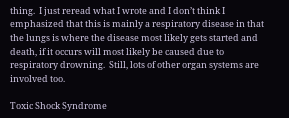thing.  I just reread what I wrote and I don’t think I emphasized that this is mainly a respiratory disease in that the lungs is where the disease most likely gets started and death, if it occurs will most likely be caused due to respiratory drowning.  Still, lots of other organ systems are involved too.

Toxic Shock Syndrome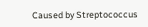Caused by Streptococcus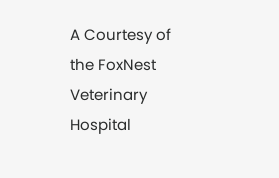A Courtesy of the FoxNest Veterinary Hospital